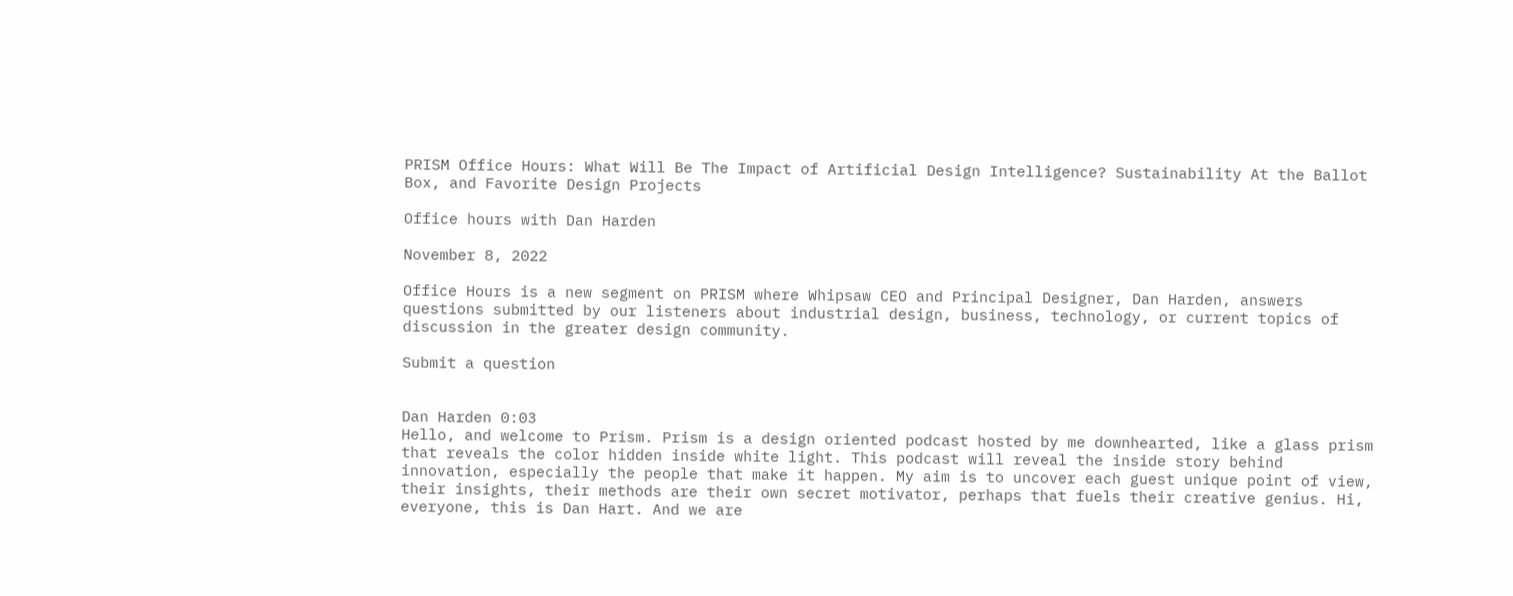PRISM Office Hours: What Will Be The Impact of Artificial Design Intelligence? Sustainability At the Ballot Box, and Favorite Design Projects

Office hours with Dan Harden

November 8, 2022

Office Hours is a new segment on PRISM where Whipsaw CEO and Principal Designer, Dan Harden, answers questions submitted by our listeners about industrial design, business, technology, or current topics of discussion in the greater design community.

Submit a question


Dan Harden 0:03
Hello, and welcome to Prism. Prism is a design oriented podcast hosted by me downhearted, like a glass prism that reveals the color hidden inside white light. This podcast will reveal the inside story behind innovation, especially the people that make it happen. My aim is to uncover each guest unique point of view, their insights, their methods are their own secret motivator, perhaps that fuels their creative genius. Hi, everyone, this is Dan Hart. And we are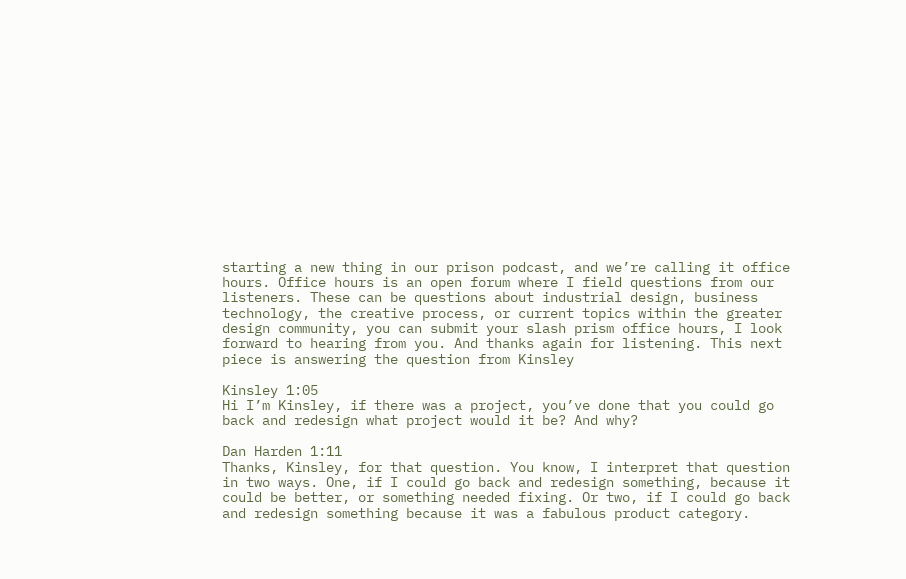starting a new thing in our prison podcast, and we’re calling it office hours. Office hours is an open forum where I field questions from our listeners. These can be questions about industrial design, business technology, the creative process, or current topics within the greater design community, you can submit your slash prism office hours, I look forward to hearing from you. And thanks again for listening. This next piece is answering the question from Kinsley

Kinsley 1:05
Hi I’m Kinsley, if there was a project, you’ve done that you could go back and redesign what project would it be? And why?

Dan Harden 1:11
Thanks, Kinsley, for that question. You know, I interpret that question in two ways. One, if I could go back and redesign something, because it could be better, or something needed fixing. Or two, if I could go back and redesign something because it was a fabulous product category.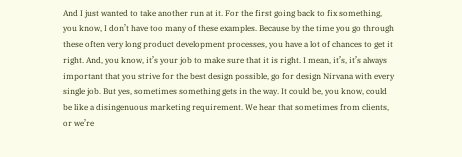And I just wanted to take another run at it. For the first going back to fix something, you know, I don’t have too many of these examples. Because by the time you go through these often very long product development processes, you have a lot of chances to get it right. And, you know, it’s your job to make sure that it is right. I mean, it’s, it’s always important that you strive for the best design possible, go for design Nirvana with every single job. But yes, sometimes something gets in the way. It could be, you know, could be like a disingenuous marketing requirement. We hear that sometimes from clients, or we’re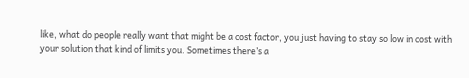like, what do people really want that might be a cost factor, you just having to stay so low in cost with your solution that kind of limits you. Sometimes there’s a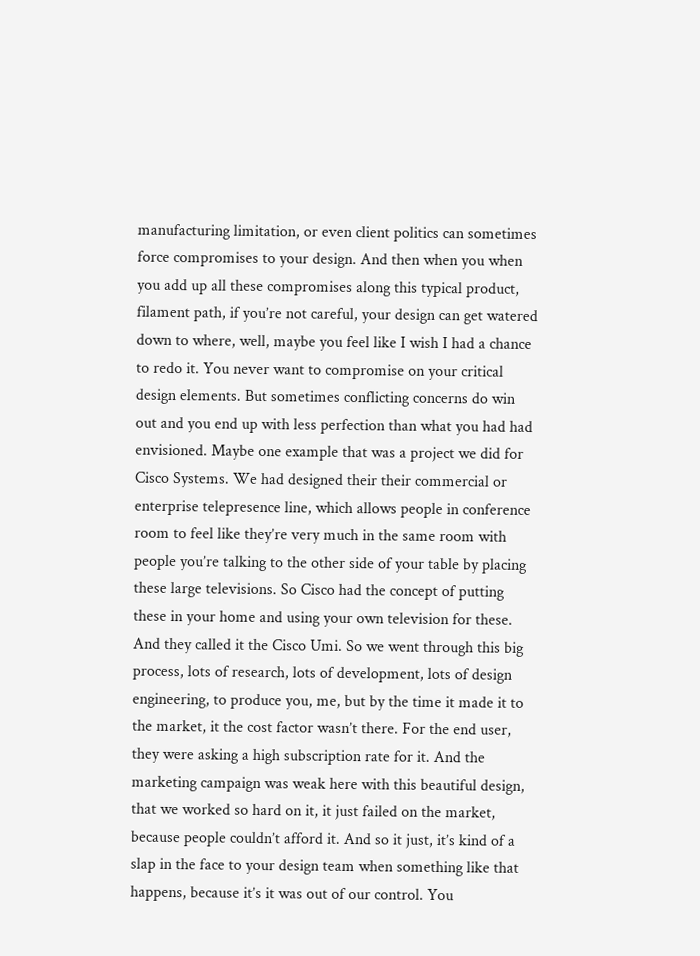manufacturing limitation, or even client politics can sometimes force compromises to your design. And then when you when you add up all these compromises along this typical product, filament path, if you’re not careful, your design can get watered down to where, well, maybe you feel like I wish I had a chance to redo it. You never want to compromise on your critical design elements. But sometimes conflicting concerns do win out and you end up with less perfection than what you had had envisioned. Maybe one example that was a project we did for Cisco Systems. We had designed their their commercial or enterprise telepresence line, which allows people in conference room to feel like they’re very much in the same room with people you’re talking to the other side of your table by placing these large televisions. So Cisco had the concept of putting these in your home and using your own television for these. And they called it the Cisco Umi. So we went through this big process, lots of research, lots of development, lots of design engineering, to produce you, me, but by the time it made it to the market, it the cost factor wasn’t there. For the end user, they were asking a high subscription rate for it. And the marketing campaign was weak here with this beautiful design, that we worked so hard on it, it just failed on the market, because people couldn’t afford it. And so it just, it’s kind of a slap in the face to your design team when something like that happens, because it’s it was out of our control. You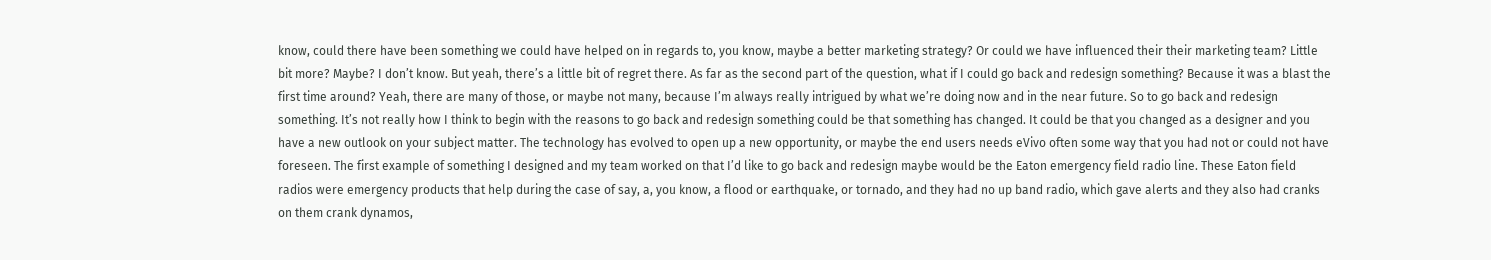know, could there have been something we could have helped on in regards to, you know, maybe a better marketing strategy? Or could we have influenced their their marketing team? Little bit more? Maybe? I don’t know. But yeah, there’s a little bit of regret there. As far as the second part of the question, what if I could go back and redesign something? Because it was a blast the first time around? Yeah, there are many of those, or maybe not many, because I’m always really intrigued by what we’re doing now and in the near future. So to go back and redesign something. It’s not really how I think to begin with the reasons to go back and redesign something could be that something has changed. It could be that you changed as a designer and you have a new outlook on your subject matter. The technology has evolved to open up a new opportunity, or maybe the end users needs eVivo often some way that you had not or could not have foreseen. The first example of something I designed and my team worked on that I’d like to go back and redesign maybe would be the Eaton emergency field radio line. These Eaton field radios were emergency products that help during the case of say, a, you know, a flood or earthquake, or tornado, and they had no up band radio, which gave alerts and they also had cranks on them crank dynamos,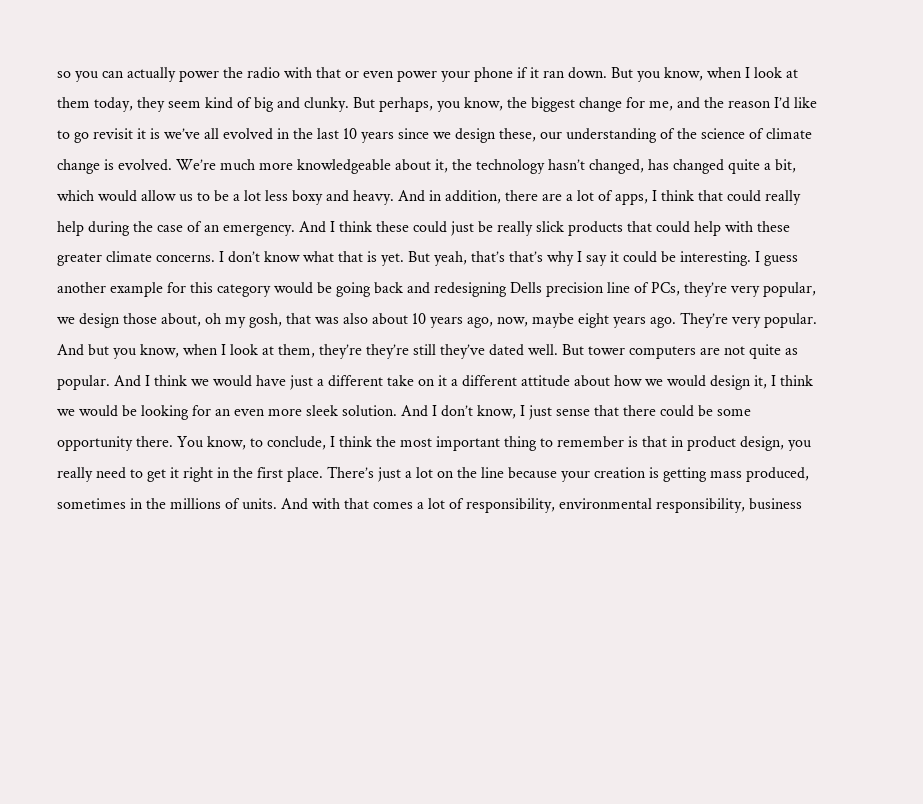so you can actually power the radio with that or even power your phone if it ran down. But you know, when I look at them today, they seem kind of big and clunky. But perhaps, you know, the biggest change for me, and the reason I’d like to go revisit it is we’ve all evolved in the last 10 years since we design these, our understanding of the science of climate change is evolved. We’re much more knowledgeable about it, the technology hasn’t changed, has changed quite a bit, which would allow us to be a lot less boxy and heavy. And in addition, there are a lot of apps, I think that could really help during the case of an emergency. And I think these could just be really slick products that could help with these greater climate concerns. I don’t know what that is yet. But yeah, that’s that’s why I say it could be interesting. I guess another example for this category would be going back and redesigning Dells precision line of PCs, they’re very popular, we design those about, oh my gosh, that was also about 10 years ago, now, maybe eight years ago. They’re very popular. And but you know, when I look at them, they’re they’re still they’ve dated well. But tower computers are not quite as popular. And I think we would have just a different take on it a different attitude about how we would design it, I think we would be looking for an even more sleek solution. And I don’t know, I just sense that there could be some opportunity there. You know, to conclude, I think the most important thing to remember is that in product design, you really need to get it right in the first place. There’s just a lot on the line because your creation is getting mass produced, sometimes in the millions of units. And with that comes a lot of responsibility, environmental responsibility, business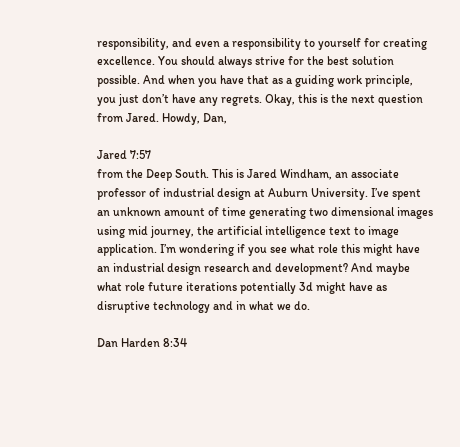responsibility, and even a responsibility to yourself for creating excellence. You should always strive for the best solution possible. And when you have that as a guiding work principle, you just don’t have any regrets. Okay, this is the next question from Jared. Howdy, Dan,

Jared 7:57
from the Deep South. This is Jared Windham, an associate professor of industrial design at Auburn University. I’ve spent an unknown amount of time generating two dimensional images using mid journey, the artificial intelligence text to image application. I’m wondering if you see what role this might have an industrial design research and development? And maybe what role future iterations potentially 3d might have as disruptive technology and in what we do.

Dan Harden 8:34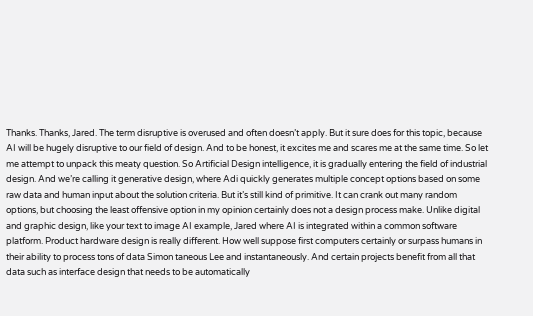Thanks. Thanks, Jared. The term disruptive is overused and often doesn’t apply. But it sure does for this topic, because AI will be hugely disruptive to our field of design. And to be honest, it excites me and scares me at the same time. So let me attempt to unpack this meaty question. So Artificial Design intelligence, it is gradually entering the field of industrial design. And we’re calling it generative design, where Adi quickly generates multiple concept options based on some raw data and human input about the solution criteria. But it’s still kind of primitive. It can crank out many random options, but choosing the least offensive option in my opinion certainly does not a design process make. Unlike digital and graphic design, like your text to image AI example, Jared where AI is integrated within a common software platform. Product hardware design is really different. How well suppose first computers certainly or surpass humans in their ability to process tons of data Simon taneous Lee and instantaneously. And certain projects benefit from all that data such as interface design that needs to be automatically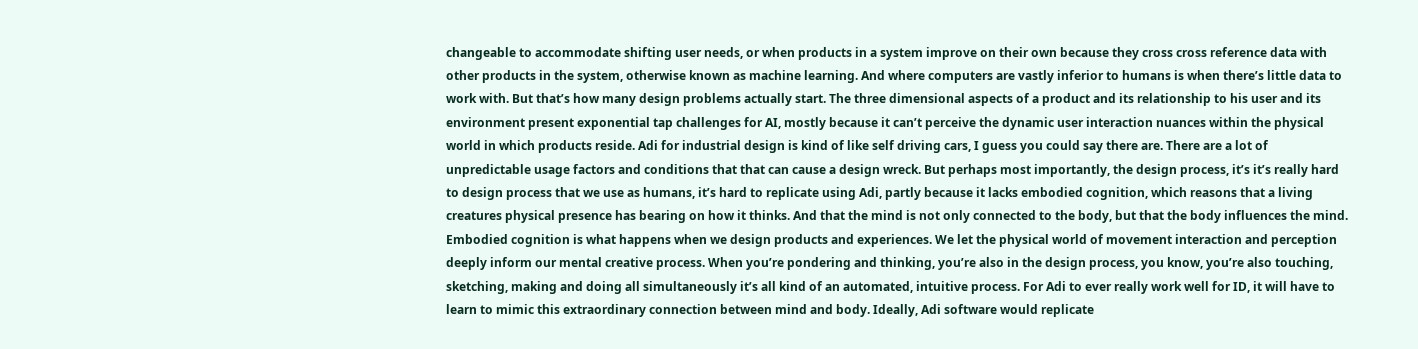changeable to accommodate shifting user needs, or when products in a system improve on their own because they cross cross reference data with other products in the system, otherwise known as machine learning. And where computers are vastly inferior to humans is when there’s little data to work with. But that’s how many design problems actually start. The three dimensional aspects of a product and its relationship to his user and its environment present exponential tap challenges for AI, mostly because it can’t perceive the dynamic user interaction nuances within the physical world in which products reside. Adi for industrial design is kind of like self driving cars, I guess you could say there are. There are a lot of unpredictable usage factors and conditions that that can cause a design wreck. But perhaps most importantly, the design process, it’s it’s really hard to design process that we use as humans, it’s hard to replicate using Adi, partly because it lacks embodied cognition, which reasons that a living creatures physical presence has bearing on how it thinks. And that the mind is not only connected to the body, but that the body influences the mind. Embodied cognition is what happens when we design products and experiences. We let the physical world of movement interaction and perception deeply inform our mental creative process. When you’re pondering and thinking, you’re also in the design process, you know, you’re also touching, sketching, making and doing all simultaneously it’s all kind of an automated, intuitive process. For Adi to ever really work well for ID, it will have to learn to mimic this extraordinary connection between mind and body. Ideally, Adi software would replicate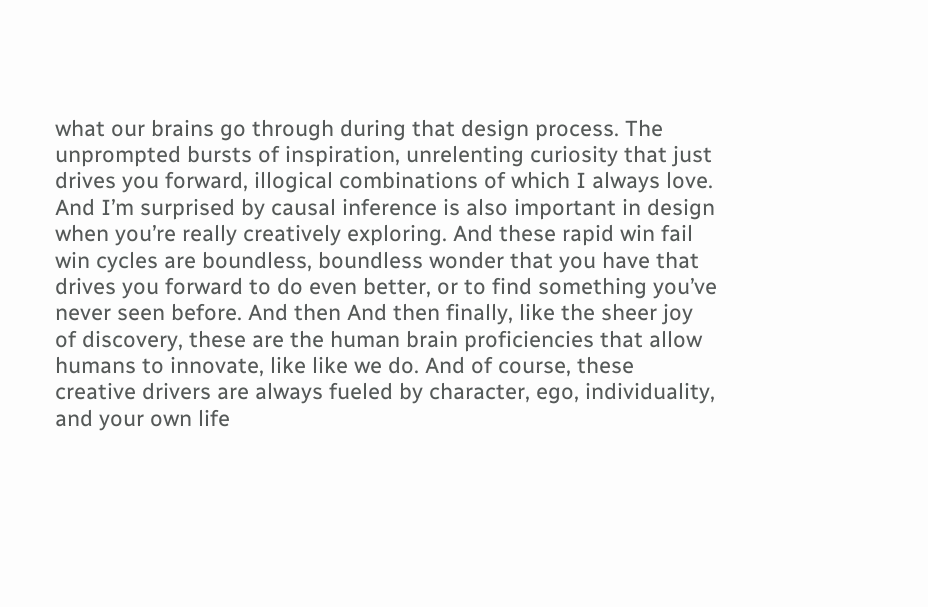what our brains go through during that design process. The unprompted bursts of inspiration, unrelenting curiosity that just drives you forward, illogical combinations of which I always love. And I’m surprised by causal inference is also important in design when you’re really creatively exploring. And these rapid win fail win cycles are boundless, boundless wonder that you have that drives you forward to do even better, or to find something you’ve never seen before. And then And then finally, like the sheer joy of discovery, these are the human brain proficiencies that allow humans to innovate, like like we do. And of course, these creative drivers are always fueled by character, ego, individuality, and your own life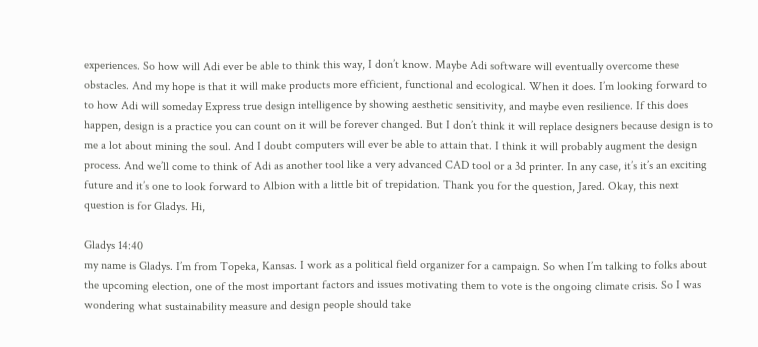experiences. So how will Adi ever be able to think this way, I don’t know. Maybe Adi software will eventually overcome these obstacles. And my hope is that it will make products more efficient, functional and ecological. When it does. I’m looking forward to to how Adi will someday Express true design intelligence by showing aesthetic sensitivity, and maybe even resilience. If this does happen, design is a practice you can count on it will be forever changed. But I don’t think it will replace designers because design is to me a lot about mining the soul. And I doubt computers will ever be able to attain that. I think it will probably augment the design process. And we’ll come to think of Adi as another tool like a very advanced CAD tool or a 3d printer. In any case, it’s it’s an exciting future and it’s one to look forward to Albion with a little bit of trepidation. Thank you for the question, Jared. Okay, this next question is for Gladys. Hi,

Gladys 14:40
my name is Gladys. I’m from Topeka, Kansas. I work as a political field organizer for a campaign. So when I’m talking to folks about the upcoming election, one of the most important factors and issues motivating them to vote is the ongoing climate crisis. So I was wondering what sustainability measure and design people should take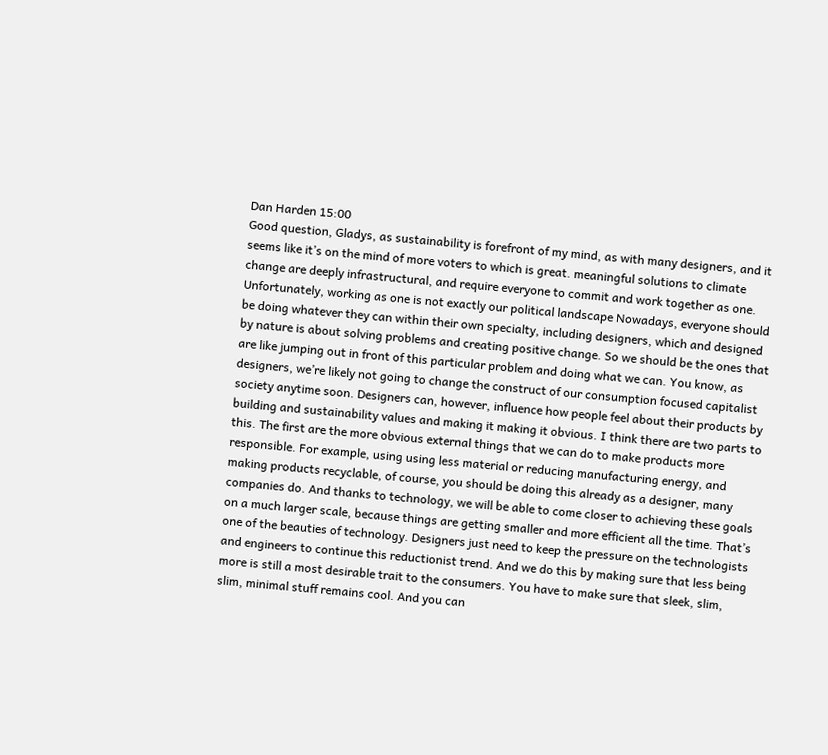Dan Harden 15:00
Good question, Gladys, as sustainability is forefront of my mind, as with many designers, and it seems like it’s on the mind of more voters to which is great. meaningful solutions to climate change are deeply infrastructural, and require everyone to commit and work together as one. Unfortunately, working as one is not exactly our political landscape Nowadays, everyone should be doing whatever they can within their own specialty, including designers, which and designed by nature is about solving problems and creating positive change. So we should be the ones that are like jumping out in front of this particular problem and doing what we can. You know, as designers, we’re likely not going to change the construct of our consumption focused capitalist society anytime soon. Designers can, however, influence how people feel about their products by building and sustainability values and making it making it obvious. I think there are two parts to this. The first are the more obvious external things that we can do to make products more responsible. For example, using using less material or reducing manufacturing energy, and making products recyclable, of course, you should be doing this already as a designer, many companies do. And thanks to technology, we will be able to come closer to achieving these goals on a much larger scale, because things are getting smaller and more efficient all the time. That’s one of the beauties of technology. Designers just need to keep the pressure on the technologists and engineers to continue this reductionist trend. And we do this by making sure that less being more is still a most desirable trait to the consumers. You have to make sure that sleek, slim, slim, minimal stuff remains cool. And you can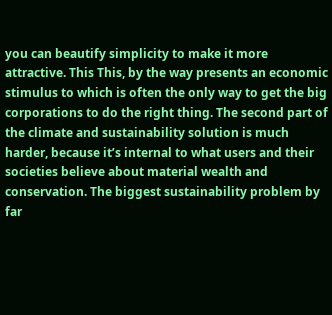you can beautify simplicity to make it more attractive. This This, by the way presents an economic stimulus to which is often the only way to get the big corporations to do the right thing. The second part of the climate and sustainability solution is much harder, because it’s internal to what users and their societies believe about material wealth and conservation. The biggest sustainability problem by far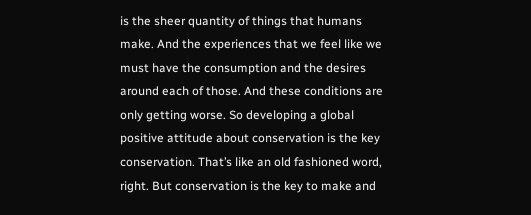is the sheer quantity of things that humans make. And the experiences that we feel like we must have the consumption and the desires around each of those. And these conditions are only getting worse. So developing a global positive attitude about conservation is the key conservation. That’s like an old fashioned word, right. But conservation is the key to make and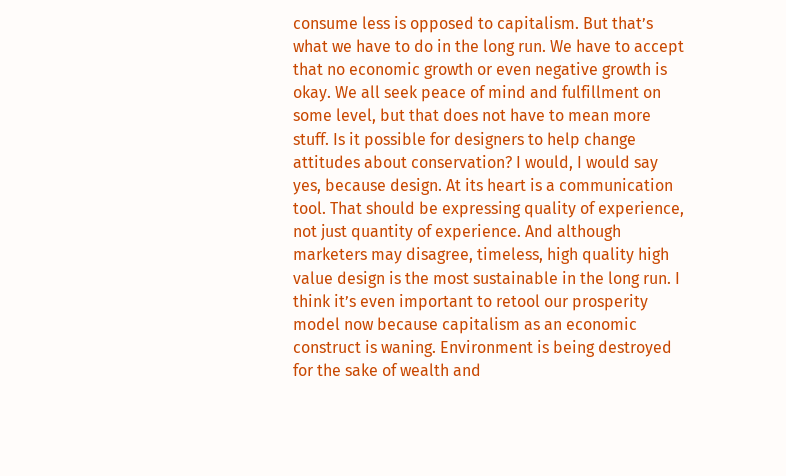consume less is opposed to capitalism. But that’s what we have to do in the long run. We have to accept that no economic growth or even negative growth is okay. We all seek peace of mind and fulfillment on some level, but that does not have to mean more stuff. Is it possible for designers to help change attitudes about conservation? I would, I would say yes, because design. At its heart is a communication tool. That should be expressing quality of experience, not just quantity of experience. And although marketers may disagree, timeless, high quality high value design is the most sustainable in the long run. I think it’s even important to retool our prosperity model now because capitalism as an economic construct is waning. Environment is being destroyed for the sake of wealth and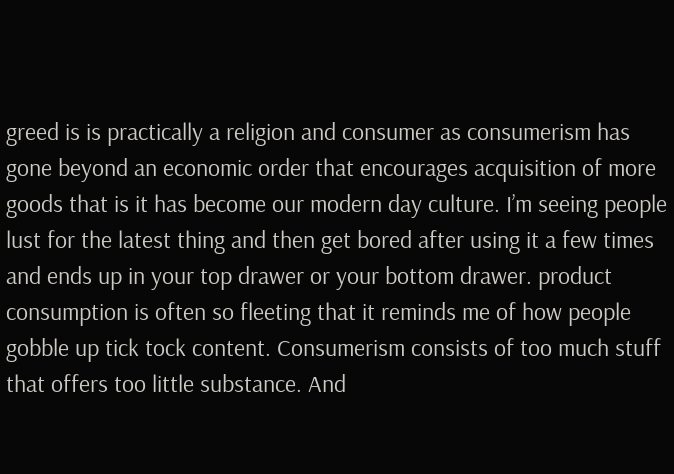greed is is practically a religion and consumer as consumerism has gone beyond an economic order that encourages acquisition of more goods that is it has become our modern day culture. I’m seeing people lust for the latest thing and then get bored after using it a few times and ends up in your top drawer or your bottom drawer. product consumption is often so fleeting that it reminds me of how people gobble up tick tock content. Consumerism consists of too much stuff that offers too little substance. And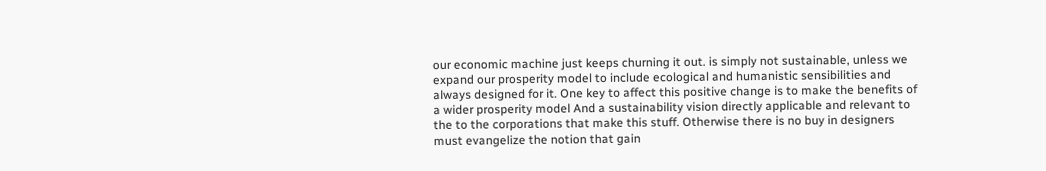our economic machine just keeps churning it out. is simply not sustainable, unless we expand our prosperity model to include ecological and humanistic sensibilities and always designed for it. One key to affect this positive change is to make the benefits of a wider prosperity model And a sustainability vision directly applicable and relevant to the to the corporations that make this stuff. Otherwise there is no buy in designers must evangelize the notion that gain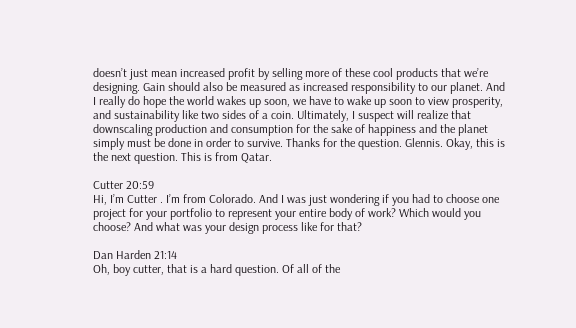doesn’t just mean increased profit by selling more of these cool products that we’re designing. Gain should also be measured as increased responsibility to our planet. And I really do hope the world wakes up soon, we have to wake up soon to view prosperity, and sustainability like two sides of a coin. Ultimately, I suspect will realize that downscaling production and consumption for the sake of happiness and the planet simply must be done in order to survive. Thanks for the question. Glennis. Okay, this is the next question. This is from Qatar.

Cutter 20:59
Hi, I’m Cutter . I’m from Colorado. And I was just wondering if you had to choose one project for your portfolio to represent your entire body of work? Which would you choose? And what was your design process like for that?

Dan Harden 21:14
Oh, boy cutter, that is a hard question. Of all of the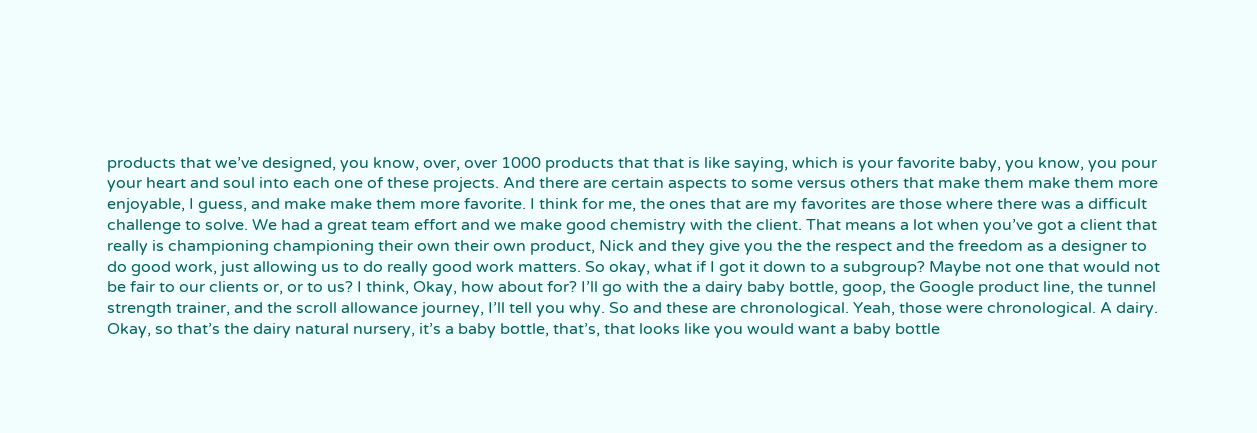products that we’ve designed, you know, over, over 1000 products that that is like saying, which is your favorite baby, you know, you pour your heart and soul into each one of these projects. And there are certain aspects to some versus others that make them make them more enjoyable, I guess, and make make them more favorite. I think for me, the ones that are my favorites are those where there was a difficult challenge to solve. We had a great team effort and we make good chemistry with the client. That means a lot when you’ve got a client that really is championing championing their own their own product, Nick and they give you the the respect and the freedom as a designer to do good work, just allowing us to do really good work matters. So okay, what if I got it down to a subgroup? Maybe not one that would not be fair to our clients or, or to us? I think, Okay, how about for? I’ll go with the a dairy baby bottle, goop, the Google product line, the tunnel strength trainer, and the scroll allowance journey, I’ll tell you why. So and these are chronological. Yeah, those were chronological. A dairy. Okay, so that’s the dairy natural nursery, it’s a baby bottle, that’s, that looks like you would want a baby bottle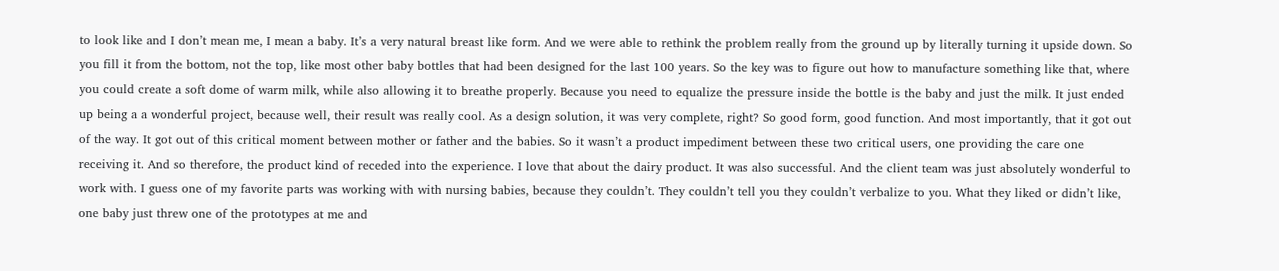to look like and I don’t mean me, I mean a baby. It’s a very natural breast like form. And we were able to rethink the problem really from the ground up by literally turning it upside down. So you fill it from the bottom, not the top, like most other baby bottles that had been designed for the last 100 years. So the key was to figure out how to manufacture something like that, where you could create a soft dome of warm milk, while also allowing it to breathe properly. Because you need to equalize the pressure inside the bottle is the baby and just the milk. It just ended up being a a wonderful project, because well, their result was really cool. As a design solution, it was very complete, right? So good form, good function. And most importantly, that it got out of the way. It got out of this critical moment between mother or father and the babies. So it wasn’t a product impediment between these two critical users, one providing the care one receiving it. And so therefore, the product kind of receded into the experience. I love that about the dairy product. It was also successful. And the client team was just absolutely wonderful to work with. I guess one of my favorite parts was working with with nursing babies, because they couldn’t. They couldn’t tell you they couldn’t verbalize to you. What they liked or didn’t like, one baby just threw one of the prototypes at me and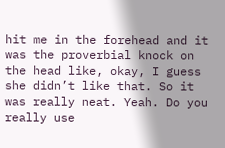hit me in the forehead and it was the proverbial knock on the head like, okay, I guess she didn’t like that. So it was really neat. Yeah. Do you really use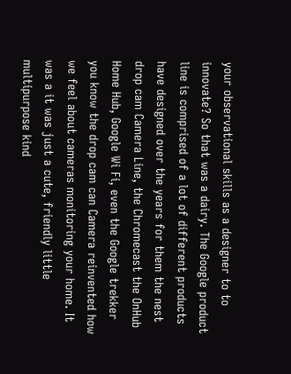your observational skills as a designer to to innovate? So that was a dairy. The Google product line is comprised of a lot of different products have designed over the years for them the nest drop cam Camera Line, the Chromecast the OnHub Home Hub, Google Wi Fi, even the Google trekker you know the drop cam can Camera reinvented how we feel about cameras monitoring your home. It was a it was just a cute, friendly little multipurpose kind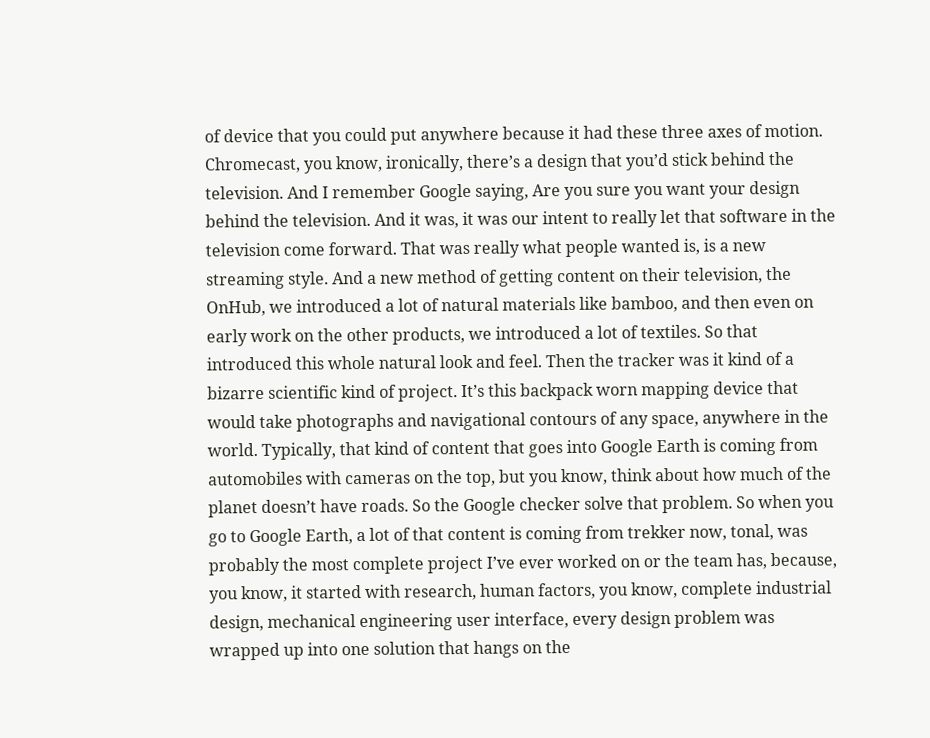of device that you could put anywhere because it had these three axes of motion. Chromecast, you know, ironically, there’s a design that you’d stick behind the television. And I remember Google saying, Are you sure you want your design behind the television. And it was, it was our intent to really let that software in the television come forward. That was really what people wanted is, is a new streaming style. And a new method of getting content on their television, the OnHub, we introduced a lot of natural materials like bamboo, and then even on early work on the other products, we introduced a lot of textiles. So that introduced this whole natural look and feel. Then the tracker was it kind of a bizarre scientific kind of project. It’s this backpack worn mapping device that would take photographs and navigational contours of any space, anywhere in the world. Typically, that kind of content that goes into Google Earth is coming from automobiles with cameras on the top, but you know, think about how much of the planet doesn’t have roads. So the Google checker solve that problem. So when you go to Google Earth, a lot of that content is coming from trekker now, tonal, was probably the most complete project I’ve ever worked on or the team has, because, you know, it started with research, human factors, you know, complete industrial design, mechanical engineering user interface, every design problem was wrapped up into one solution that hangs on the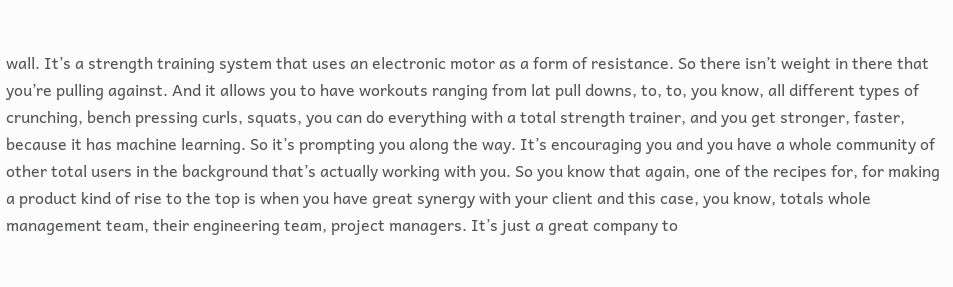wall. It’s a strength training system that uses an electronic motor as a form of resistance. So there isn’t weight in there that you’re pulling against. And it allows you to have workouts ranging from lat pull downs, to, to, you know, all different types of crunching, bench pressing curls, squats, you can do everything with a total strength trainer, and you get stronger, faster, because it has machine learning. So it’s prompting you along the way. It’s encouraging you and you have a whole community of other total users in the background that’s actually working with you. So you know that again, one of the recipes for, for making a product kind of rise to the top is when you have great synergy with your client and this case, you know, totals whole management team, their engineering team, project managers. It’s just a great company to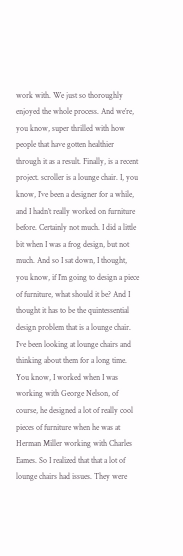work with. We just so thoroughly enjoyed the whole process. And we’re, you know, super thrilled with how people that have gotten healthier through it as a result. Finally, is a recent project. scroller is a lounge chair. I, you know, I’ve been a designer for a while, and I hadn’t really worked on furniture before. Certainly not much. I did a little bit when I was a frog design, but not much. And so I sat down, I thought, you know, if I’m going to design a piece of furniture, what should it be? And I thought it has to be the quintessential design problem that is a lounge chair. I’ve been looking at lounge chairs and thinking about them for a long time. You know, I worked when I was working with George Nelson, of course, he designed a lot of really cool pieces of furniture when he was at Herman Miller working with Charles Eames. So I realized that that a lot of lounge chairs had issues. They were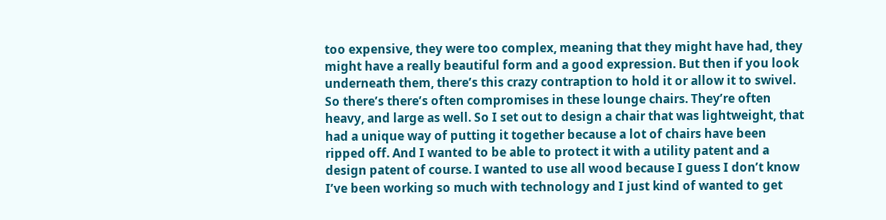too expensive, they were too complex, meaning that they might have had, they might have a really beautiful form and a good expression. But then if you look underneath them, there’s this crazy contraption to hold it or allow it to swivel. So there’s there’s often compromises in these lounge chairs. They’re often heavy, and large as well. So I set out to design a chair that was lightweight, that had a unique way of putting it together because a lot of chairs have been ripped off. And I wanted to be able to protect it with a utility patent and a design patent of course. I wanted to use all wood because I guess I don’t know I’ve been working so much with technology and I just kind of wanted to get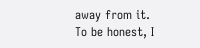away from it. To be honest, I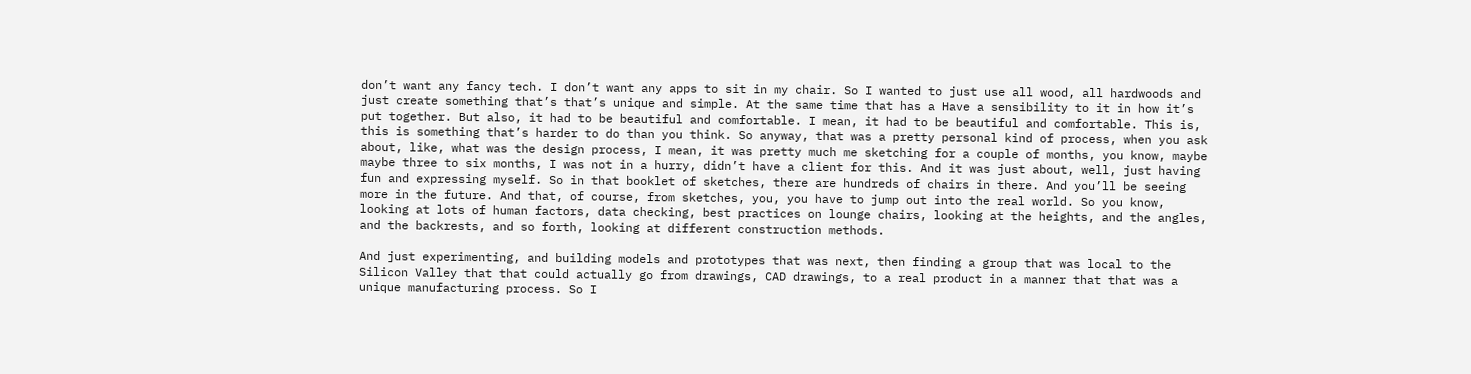don’t want any fancy tech. I don’t want any apps to sit in my chair. So I wanted to just use all wood, all hardwoods and just create something that’s that’s unique and simple. At the same time that has a Have a sensibility to it in how it’s put together. But also, it had to be beautiful and comfortable. I mean, it had to be beautiful and comfortable. This is, this is something that’s harder to do than you think. So anyway, that was a pretty personal kind of process, when you ask about, like, what was the design process, I mean, it was pretty much me sketching for a couple of months, you know, maybe maybe three to six months, I was not in a hurry, didn’t have a client for this. And it was just about, well, just having fun and expressing myself. So in that booklet of sketches, there are hundreds of chairs in there. And you’ll be seeing more in the future. And that, of course, from sketches, you, you have to jump out into the real world. So you know, looking at lots of human factors, data checking, best practices on lounge chairs, looking at the heights, and the angles, and the backrests, and so forth, looking at different construction methods.

And just experimenting, and building models and prototypes that was next, then finding a group that was local to the Silicon Valley that that could actually go from drawings, CAD drawings, to a real product in a manner that that was a unique manufacturing process. So I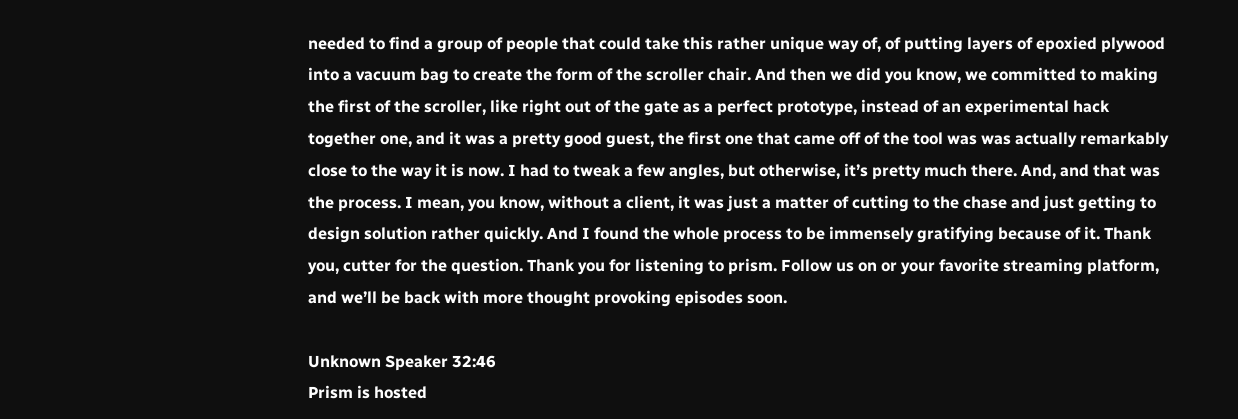needed to find a group of people that could take this rather unique way of, of putting layers of epoxied plywood into a vacuum bag to create the form of the scroller chair. And then we did you know, we committed to making the first of the scroller, like right out of the gate as a perfect prototype, instead of an experimental hack together one, and it was a pretty good guest, the first one that came off of the tool was was actually remarkably close to the way it is now. I had to tweak a few angles, but otherwise, it’s pretty much there. And, and that was the process. I mean, you know, without a client, it was just a matter of cutting to the chase and just getting to design solution rather quickly. And I found the whole process to be immensely gratifying because of it. Thank you, cutter for the question. Thank you for listening to prism. Follow us on or your favorite streaming platform, and we’ll be back with more thought provoking episodes soon.

Unknown Speaker 32:46
Prism is hosted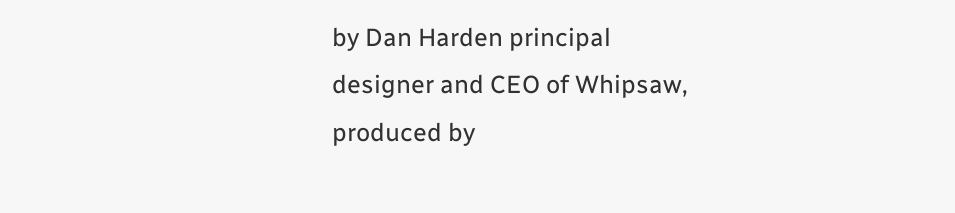by Dan Harden principal designer and CEO of Whipsaw, produced by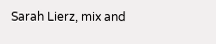Sarah Lierz, mix and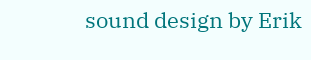sound design by Erik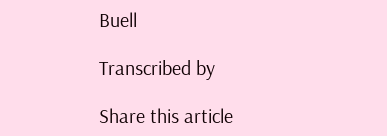Buell

Transcribed by

Share this article